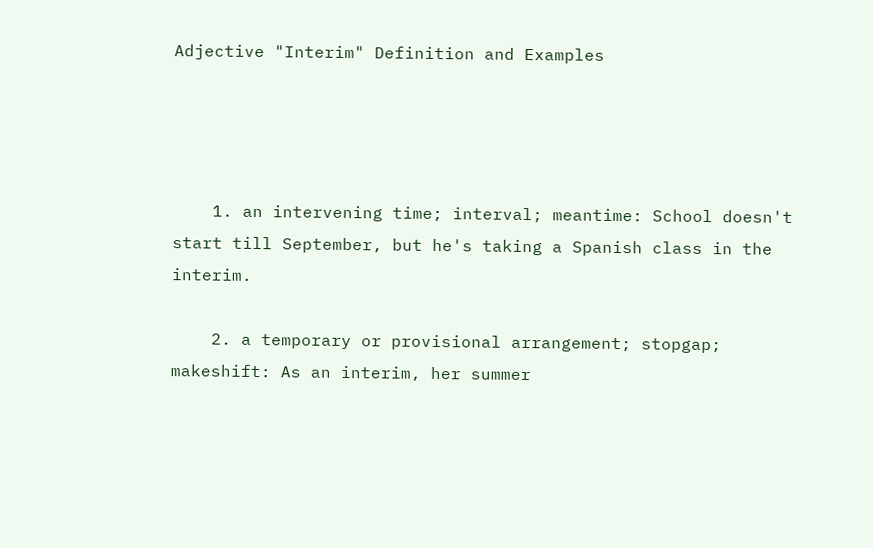Adjective "Interim" Definition and Examples




    1. an intervening time; interval; meantime: School doesn't start till September, but he's taking a Spanish class in the interim.

    2. a temporary or provisional arrangement; stopgap; makeshift: As an interim, her summer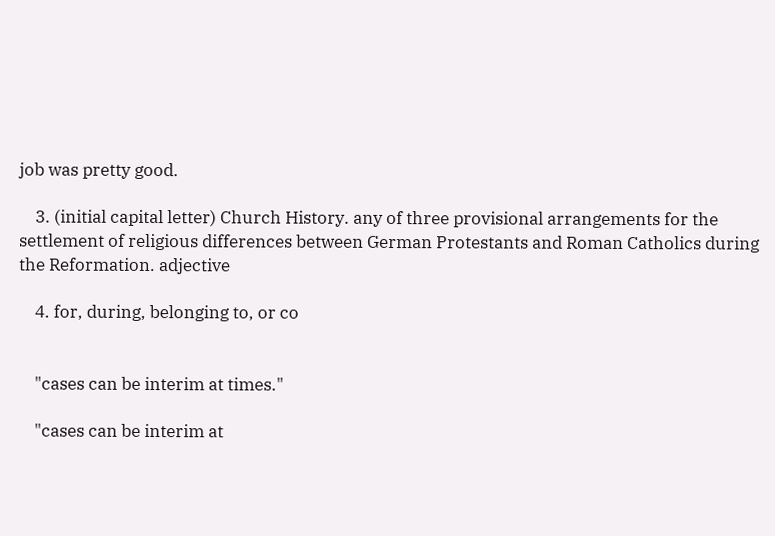job was pretty good.

    3. (initial capital letter) Church History. any of three provisional arrangements for the settlement of religious differences between German Protestants and Roman Catholics during the Reformation. adjective

    4. for, during, belonging to, or co


    "cases can be interim at times."

    "cases can be interim at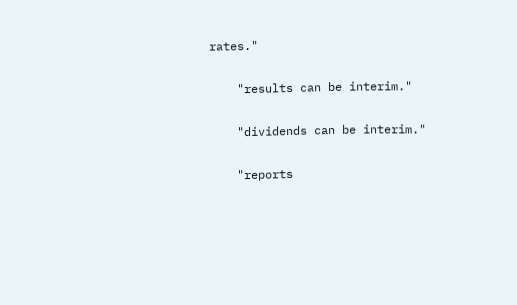rates."

    "results can be interim."

    "dividends can be interim."

    "reports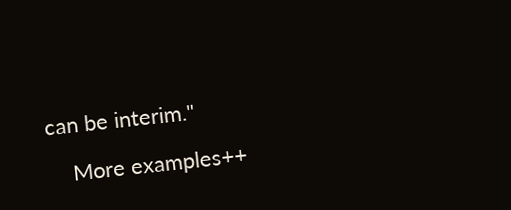can be interim."

    More examples++